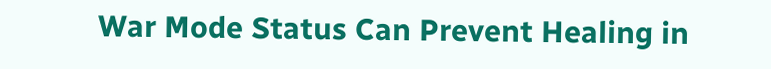War Mode Status Can Prevent Healing in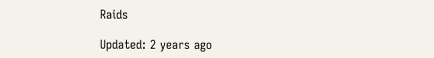Raids

Updated: 2 years ago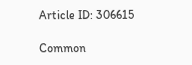Article ID: 306615

Common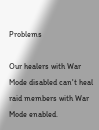Problems

Our healers with War Mode disabled can't heal raid members with War Mode enabled.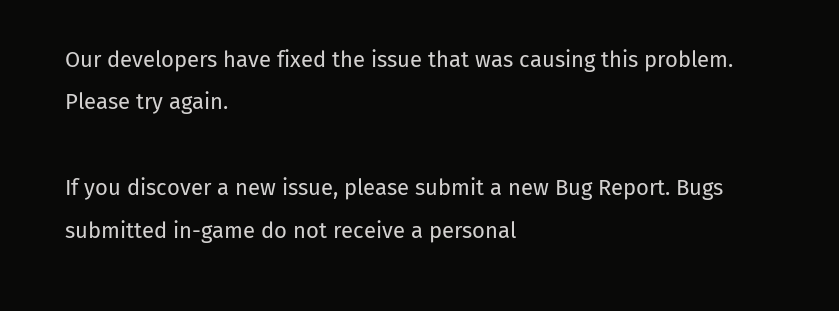Our developers have fixed the issue that was causing this problem. Please try again.

If you discover a new issue, please submit a new Bug Report. Bugs submitted in-game do not receive a personal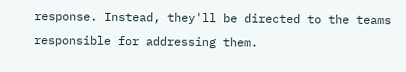response. Instead, they'll be directed to the teams responsible for addressing them.